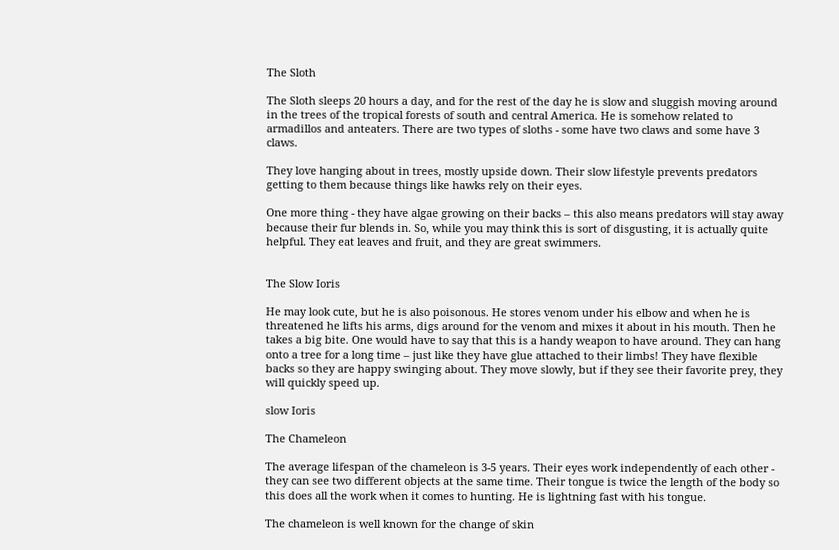The Sloth

The Sloth sleeps 20 hours a day, and for the rest of the day he is slow and sluggish moving around in the trees of the tropical forests of south and central America. He is somehow related to armadillos and anteaters. There are two types of sloths - some have two claws and some have 3 claws.

They love hanging about in trees, mostly upside down. Their slow lifestyle prevents predators getting to them because things like hawks rely on their eyes.

One more thing - they have algae growing on their backs – this also means predators will stay away because their fur blends in. So, while you may think this is sort of disgusting, it is actually quite helpful. They eat leaves and fruit, and they are great swimmers.


The Slow Ioris

He may look cute, but he is also poisonous. He stores venom under his elbow and when he is threatened he lifts his arms, digs around for the venom and mixes it about in his mouth. Then he takes a big bite. One would have to say that this is a handy weapon to have around. They can hang onto a tree for a long time – just like they have glue attached to their limbs! They have flexible backs so they are happy swinging about. They move slowly, but if they see their favorite prey, they will quickly speed up.

slow Ioris

The Chameleon

The average lifespan of the chameleon is 3-5 years. Their eyes work independently of each other - they can see two different objects at the same time. Their tongue is twice the length of the body so this does all the work when it comes to hunting. He is lightning fast with his tongue.

The chameleon is well known for the change of skin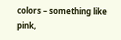colors – something like pink,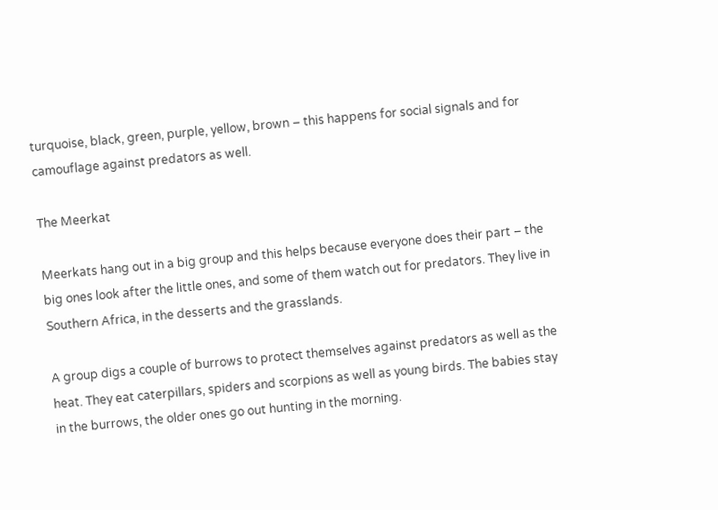turquoise, black, green, purple, yellow, brown – this happens for social signals and for camouflage against predators as well.

The Meerkat

Meerkats hang out in a big group and this helps because everyone does their part – the big ones look after the little ones, and some of them watch out for predators. They live in Southern Africa, in the desserts and the grasslands.

A group digs a couple of burrows to protect themselves against predators as well as the heat. They eat caterpillars, spiders and scorpions as well as young birds. The babies stay in the burrows, the older ones go out hunting in the morning.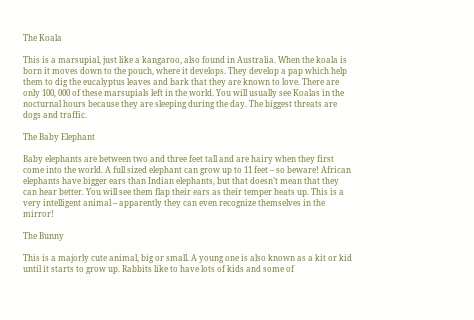The Koala

This is a marsupial, just like a kangaroo, also found in Australia. When the koala is born it moves down to the pouch, where it develops. They develop a pap which help them to dig the eucalyptus leaves and bark that they are known to love. There are only 100, 000 of these marsupials left in the world. You will usually see Koalas in the nocturnal hours because they are sleeping during the day. The biggest threats are dogs and traffic.

The Baby Elephant

Baby elephants are between two and three feet tall and are hairy when they first come into the world. A full sized elephant can grow up to 11 feet – so beware! African elephants have bigger ears than Indian elephants, but that doesn’t mean that they can hear better. You will see them flap their ears as their temper heats up. This is a very intelligent animal – apparently they can even recognize themselves in the mirror!

The Bunny

This is a majorly cute animal, big or small. A young one is also known as a kit or kid until it starts to grow up. Rabbits like to have lots of kids and some of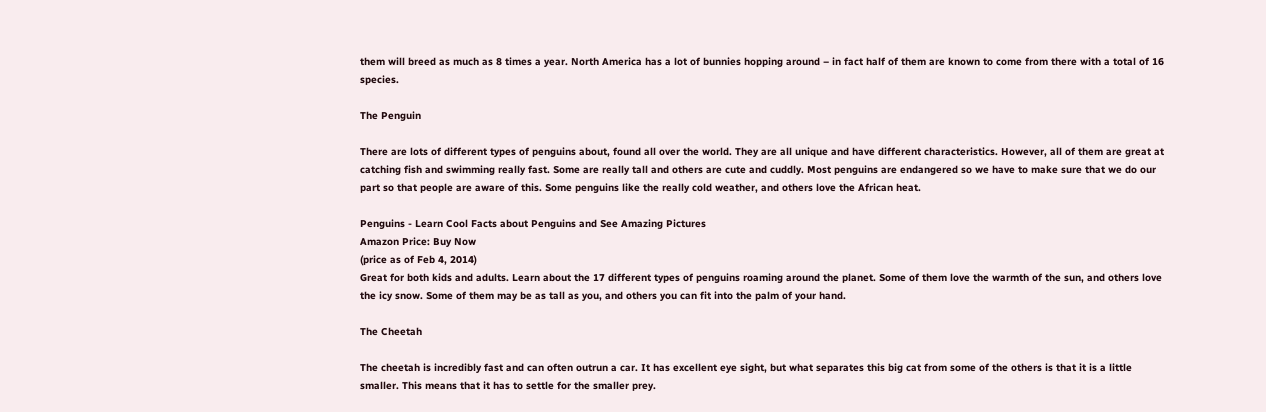them will breed as much as 8 times a year. North America has a lot of bunnies hopping around – in fact half of them are known to come from there with a total of 16 species.

The Penguin

There are lots of different types of penguins about, found all over the world. They are all unique and have different characteristics. However, all of them are great at catching fish and swimming really fast. Some are really tall and others are cute and cuddly. Most penguins are endangered so we have to make sure that we do our part so that people are aware of this. Some penguins like the really cold weather, and others love the African heat.

Penguins - Learn Cool Facts about Penguins and See Amazing Pictures
Amazon Price: Buy Now
(price as of Feb 4, 2014)
Great for both kids and adults. Learn about the 17 different types of penguins roaming around the planet. Some of them love the warmth of the sun, and others love the icy snow. Some of them may be as tall as you, and others you can fit into the palm of your hand.

The Cheetah

The cheetah is incredibly fast and can often outrun a car. It has excellent eye sight, but what separates this big cat from some of the others is that it is a little smaller. This means that it has to settle for the smaller prey.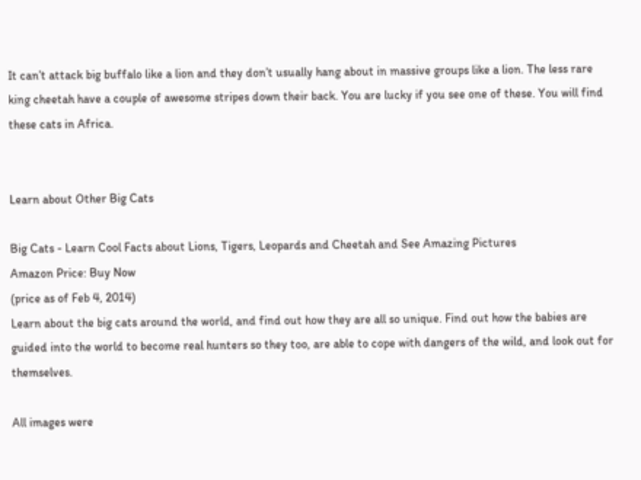It can’t attack big buffalo like a lion and they don’t usually hang about in massive groups like a lion. The less rare king cheetah have a couple of awesome stripes down their back. You are lucky if you see one of these. You will find these cats in Africa.


Learn about Other Big Cats

Big Cats - Learn Cool Facts about Lions, Tigers, Leopards and Cheetah and See Amazing Pictures
Amazon Price: Buy Now
(price as of Feb 4, 2014)
Learn about the big cats around the world, and find out how they are all so unique. Find out how the babies are guided into the world to become real hunters so they too, are able to cope with dangers of the wild, and look out for themselves.

All images were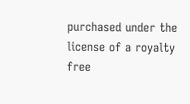purchased under the license of a royalty free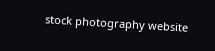stock photography website